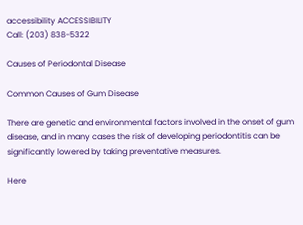accessibility ACCESSIBILITY
Call: (203) 838-5322

Causes of Periodontal Disease

Common Causes of Gum Disease

There are genetic and environmental factors involved in the onset of gum disease, and in many cases the risk of developing periodontitis can be significantly lowered by taking preventative measures.

Here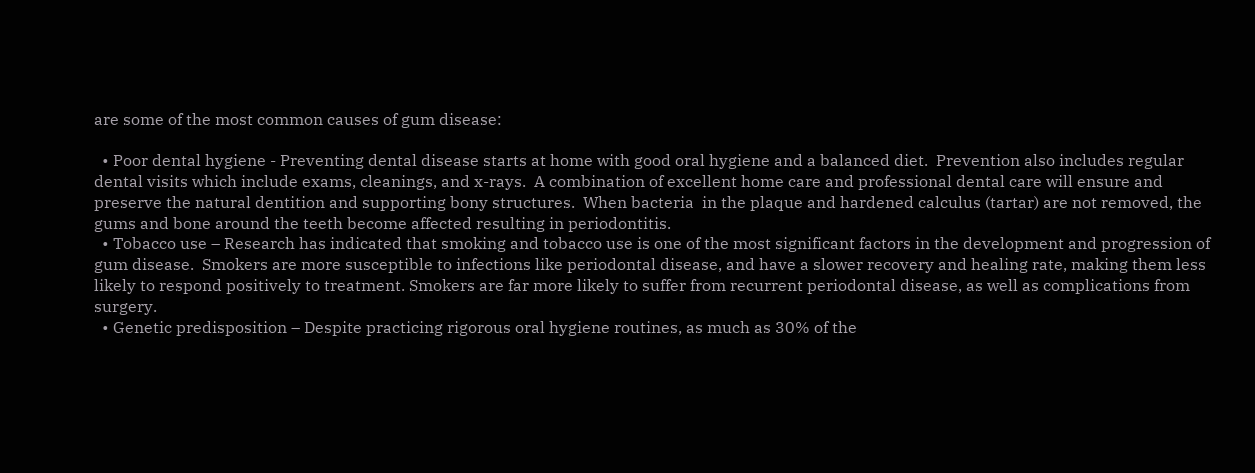are some of the most common causes of gum disease:

  • Poor dental hygiene - Preventing dental disease starts at home with good oral hygiene and a balanced diet.  Prevention also includes regular dental visits which include exams, cleanings, and x-rays.  A combination of excellent home care and professional dental care will ensure and preserve the natural dentition and supporting bony structures.  When bacteria  in the plaque and hardened calculus (tartar) are not removed, the gums and bone around the teeth become affected resulting in periodontitis.
  • Tobacco use – Research has indicated that smoking and tobacco use is one of the most significant factors in the development and progression of gum disease.  Smokers are more susceptible to infections like periodontal disease, and have a slower recovery and healing rate, making them less likely to respond positively to treatment. Smokers are far more likely to suffer from recurrent periodontal disease, as well as complications from surgery.
  • Genetic predisposition – Despite practicing rigorous oral hygiene routines, as much as 30% of the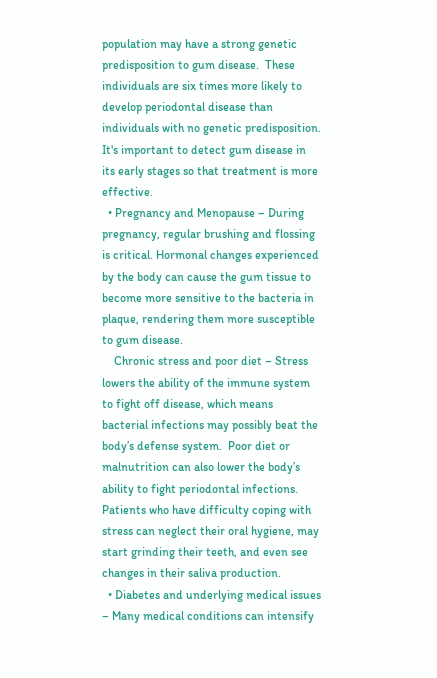population may have a strong genetic predisposition to gum disease.  These individuals are six times more likely to develop periodontal disease than individuals with no genetic predisposition.  It's important to detect gum disease in its early stages so that treatment is more effective.
  • Pregnancy and Menopause – During pregnancy, regular brushing and flossing is critical. Hormonal changes experienced by the body can cause the gum tissue to become more sensitive to the bacteria in plaque, rendering them more susceptible to gum disease.
    Chronic stress and poor diet – Stress lowers the ability of the immune system to fight off disease, which means bacterial infections may possibly beat the body’s defense system.  Poor diet or malnutrition can also lower the body’s ability to fight periodontal infections. Patients who have difficulty coping with stress can neglect their oral hygiene, may start grinding their teeth, and even see changes in their saliva production.
  • Diabetes and underlying medical issues – Many medical conditions can intensify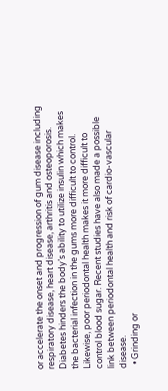or accelerate the onset and progression of gum disease including respiratory disease, heart disease, arthritis and osteoporosis.  Diabetes hinders the body’s ability to utilize insulin which makes the bacterial infection in the gums more difficult to control. Likewise, poor periodontal health makes it more difficult to control blood sugar. Recent studies have also made a possible link between periodontal health and risk of cardio-vascular disease.
  • Grinding or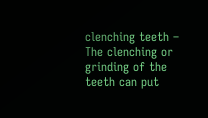clenching teeth – The clenching or grinding of the teeth can put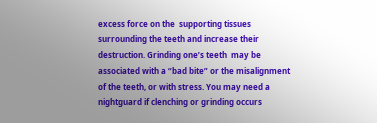excess force on the  supporting tissues surrounding the teeth and increase their destruction. Grinding one’s teeth  may be associated with a “bad bite” or the misalignment of the teeth, or with stress. You may need a nightguard if clenching or grinding occurs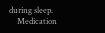during sleep.
    Medication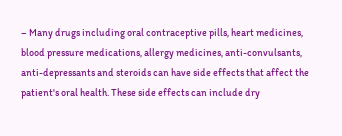– Many drugs including oral contraceptive pills, heart medicines,  blood pressure medications, allergy medicines, anti-convulsants, anti-depressants and steroids can have side effects that affect the patient's oral health. These side effects can include dry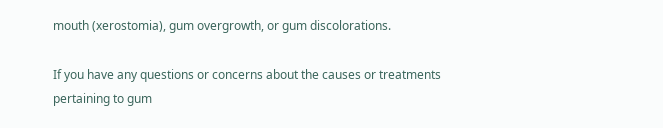mouth (xerostomia), gum overgrowth, or gum discolorations.

If you have any questions or concerns about the causes or treatments pertaining to gum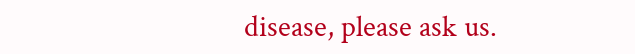disease, please ask us.